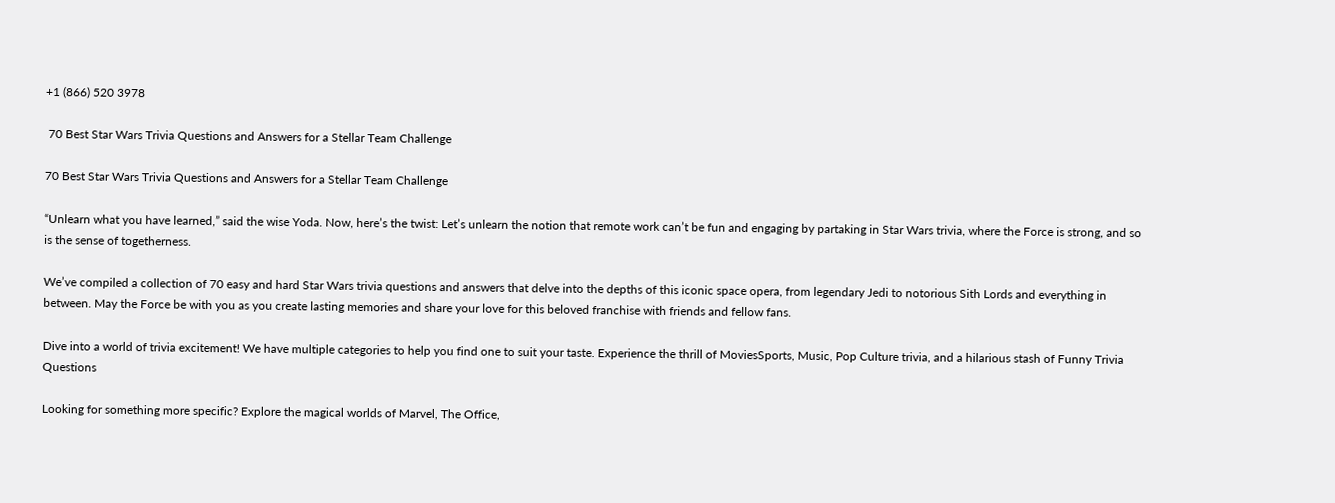+1 (866) 520 3978

 70 Best Star Wars Trivia Questions and Answers for a Stellar Team Challenge

70 Best Star Wars Trivia Questions and Answers for a Stellar Team Challenge

“Unlearn what you have learned,” said the wise Yoda. Now, here’s the twist: Let’s unlearn the notion that remote work can’t be fun and engaging by partaking in Star Wars trivia, where the Force is strong, and so is the sense of togetherness.

We’ve compiled a collection of 70 easy and hard Star Wars trivia questions and answers that delve into the depths of this iconic space opera, from legendary Jedi to notorious Sith Lords and everything in between. May the Force be with you as you create lasting memories and share your love for this beloved franchise with friends and fellow fans.

Dive into a world of trivia excitement! We have multiple categories to help you find one to suit your taste. Experience the thrill of MoviesSports, Music, Pop Culture trivia, and a hilarious stash of Funny Trivia Questions

Looking for something more specific? Explore the magical worlds of Marvel, The Office,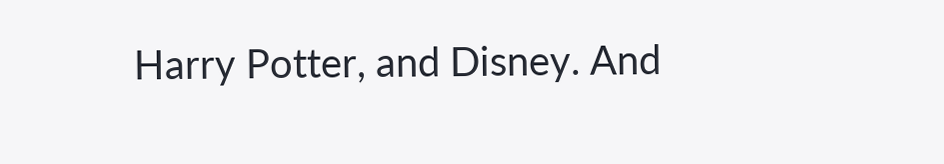Harry Potter, and Disney. And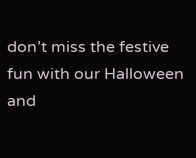don’t miss the festive fun with our Halloween and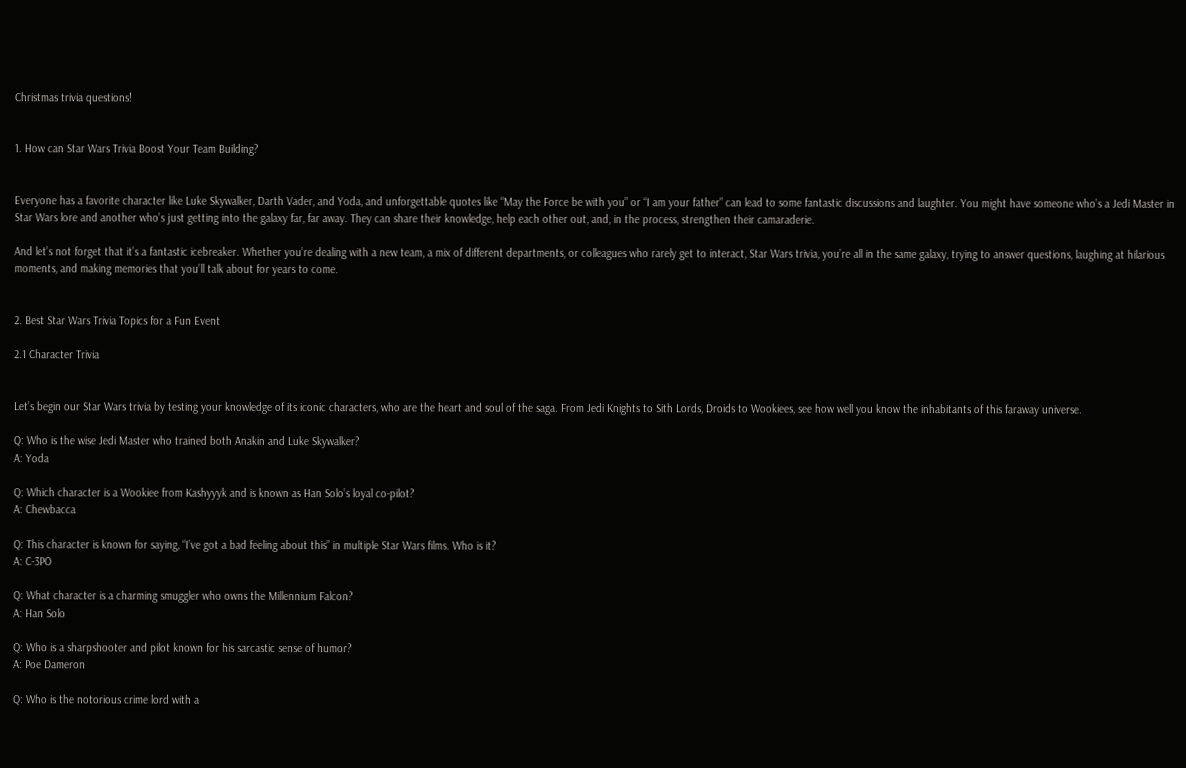Christmas trivia questions!


1. How can Star Wars Trivia Boost Your Team Building?


Everyone has a favorite character like Luke Skywalker, Darth Vader, and Yoda, and unforgettable quotes like “May the Force be with you” or “I am your father” can lead to some fantastic discussions and laughter. You might have someone who’s a Jedi Master in Star Wars lore and another who’s just getting into the galaxy far, far away. They can share their knowledge, help each other out, and, in the process, strengthen their camaraderie.

And let’s not forget that it’s a fantastic icebreaker. Whether you’re dealing with a new team, a mix of different departments, or colleagues who rarely get to interact, Star Wars trivia, you’re all in the same galaxy, trying to answer questions, laughing at hilarious moments, and making memories that you’ll talk about for years to come.


2. Best Star Wars Trivia Topics for a Fun Event

2.1 Character Trivia


Let’s begin our Star Wars trivia by testing your knowledge of its iconic characters, who are the heart and soul of the saga. From Jedi Knights to Sith Lords, Droids to Wookiees, see how well you know the inhabitants of this faraway universe.

Q: Who is the wise Jedi Master who trained both Anakin and Luke Skywalker?
A: Yoda

Q: Which character is a Wookiee from Kashyyyk and is known as Han Solo’s loyal co-pilot?
A: Chewbacca

Q: This character is known for saying, “I’ve got a bad feeling about this” in multiple Star Wars films. Who is it?
A: C-3PO

Q: What character is a charming smuggler who owns the Millennium Falcon?
A: Han Solo

Q: Who is a sharpshooter and pilot known for his sarcastic sense of humor?
A: Poe Dameron

Q: Who is the notorious crime lord with a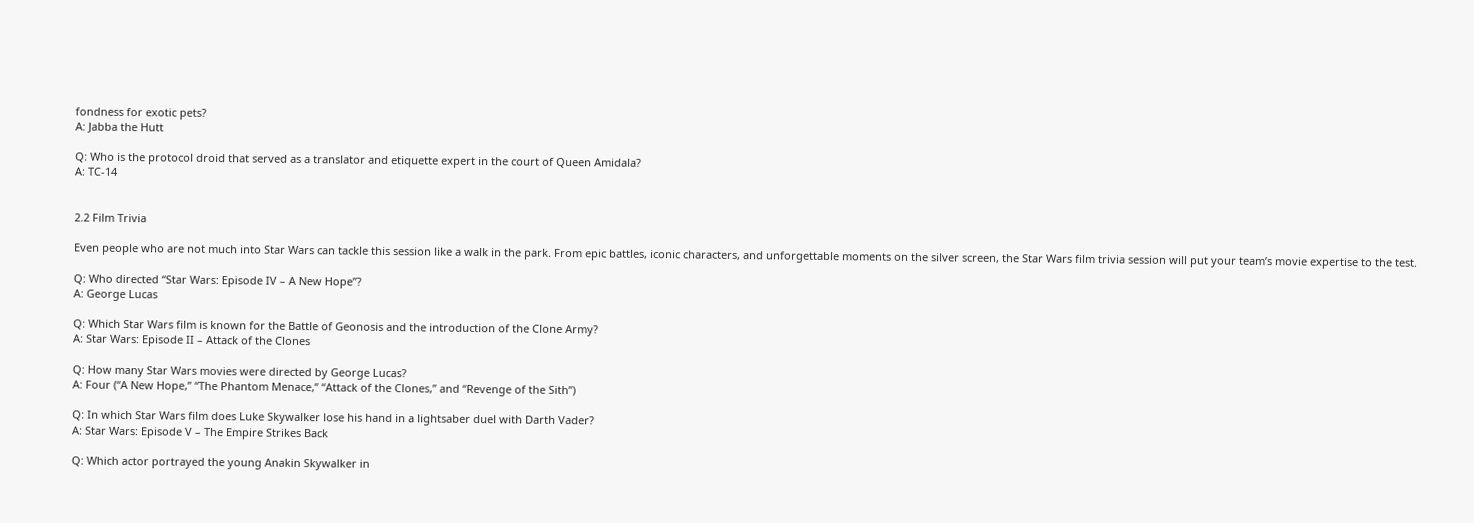fondness for exotic pets?
A: Jabba the Hutt

Q: Who is the protocol droid that served as a translator and etiquette expert in the court of Queen Amidala?
A: TC-14


2.2 Film Trivia

Even people who are not much into Star Wars can tackle this session like a walk in the park. From epic battles, iconic characters, and unforgettable moments on the silver screen, the Star Wars film trivia session will put your team’s movie expertise to the test.

Q: Who directed “Star Wars: Episode IV – A New Hope”?
A: George Lucas

Q: Which Star Wars film is known for the Battle of Geonosis and the introduction of the Clone Army?
A: Star Wars: Episode II – Attack of the Clones

Q: How many Star Wars movies were directed by George Lucas?
A: Four (“A New Hope,” “The Phantom Menace,” “Attack of the Clones,” and “Revenge of the Sith”)

Q: In which Star Wars film does Luke Skywalker lose his hand in a lightsaber duel with Darth Vader?
A: Star Wars: Episode V – The Empire Strikes Back

Q: Which actor portrayed the young Anakin Skywalker in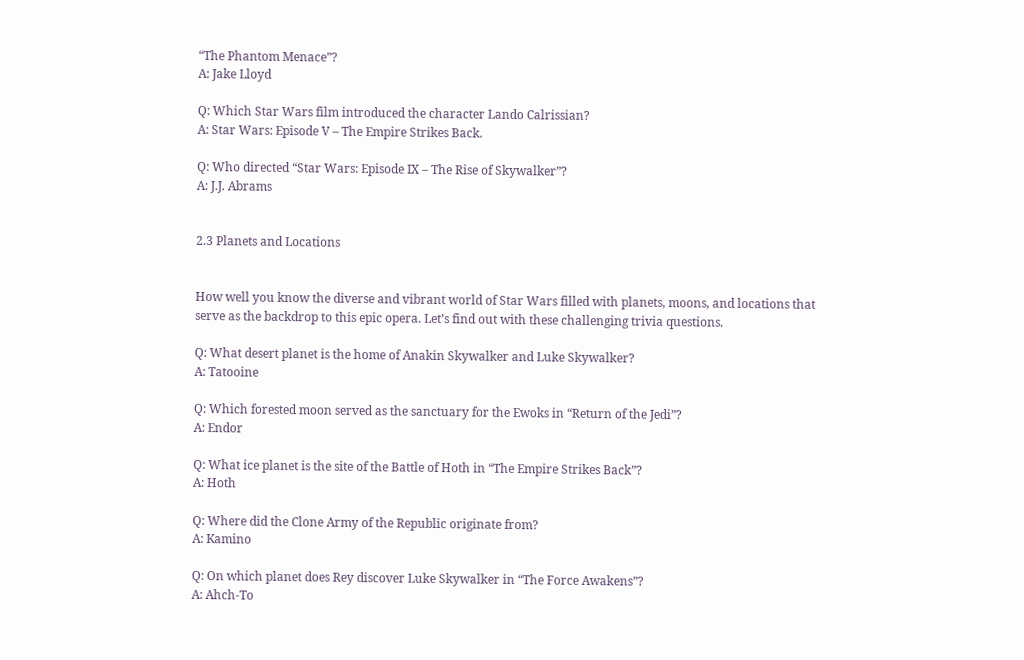“The Phantom Menace”?
A: Jake Lloyd

Q: Which Star Wars film introduced the character Lando Calrissian?
A: Star Wars: Episode V – The Empire Strikes Back.

Q: Who directed “Star Wars: Episode IX – The Rise of Skywalker”?
A: J.J. Abrams


2.3 Planets and Locations


How well you know the diverse and vibrant world of Star Wars filled with planets, moons, and locations that serve as the backdrop to this epic opera. Let’s find out with these challenging trivia questions.

Q: What desert planet is the home of Anakin Skywalker and Luke Skywalker?
A: Tatooine

Q: Which forested moon served as the sanctuary for the Ewoks in “Return of the Jedi”?
A: Endor

Q: What ice planet is the site of the Battle of Hoth in “The Empire Strikes Back”?
A: Hoth

Q: Where did the Clone Army of the Republic originate from?
A: Kamino

Q: On which planet does Rey discover Luke Skywalker in “The Force Awakens”?
A: Ahch-To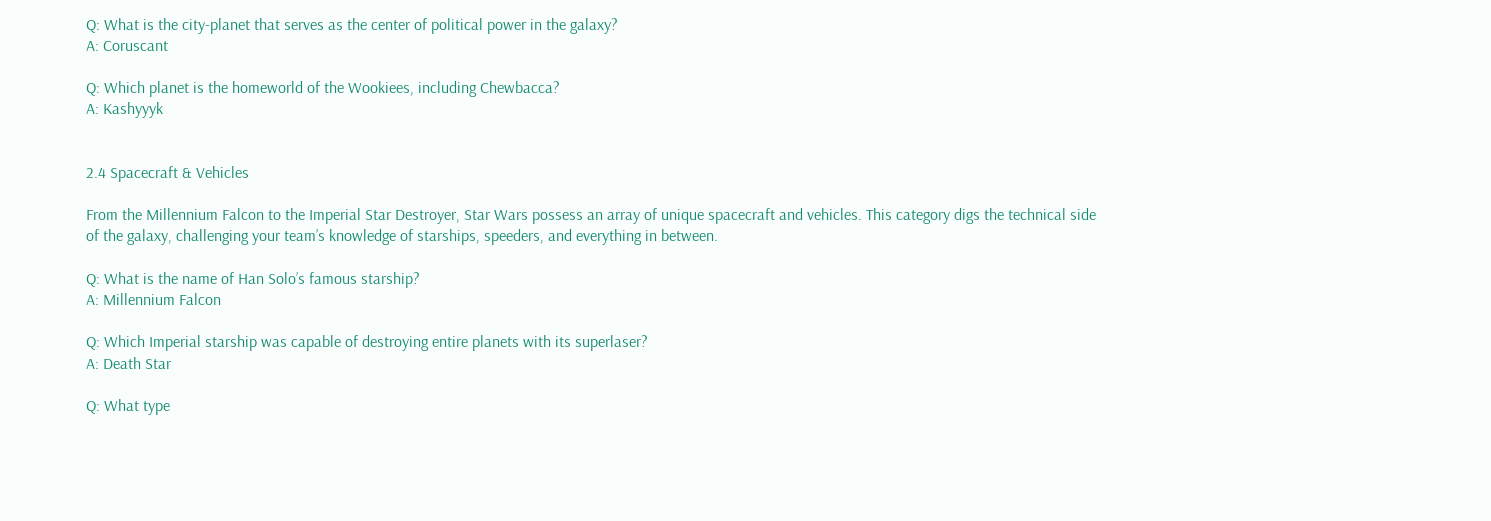Q: What is the city-planet that serves as the center of political power in the galaxy?
A: Coruscant

Q: Which planet is the homeworld of the Wookiees, including Chewbacca?
A: Kashyyyk


2.4 Spacecraft & Vehicles

From the Millennium Falcon to the Imperial Star Destroyer, Star Wars possess an array of unique spacecraft and vehicles. This category digs the technical side of the galaxy, challenging your team’s knowledge of starships, speeders, and everything in between.

Q: What is the name of Han Solo’s famous starship?
A: Millennium Falcon

Q: Which Imperial starship was capable of destroying entire planets with its superlaser?
A: Death Star

Q: What type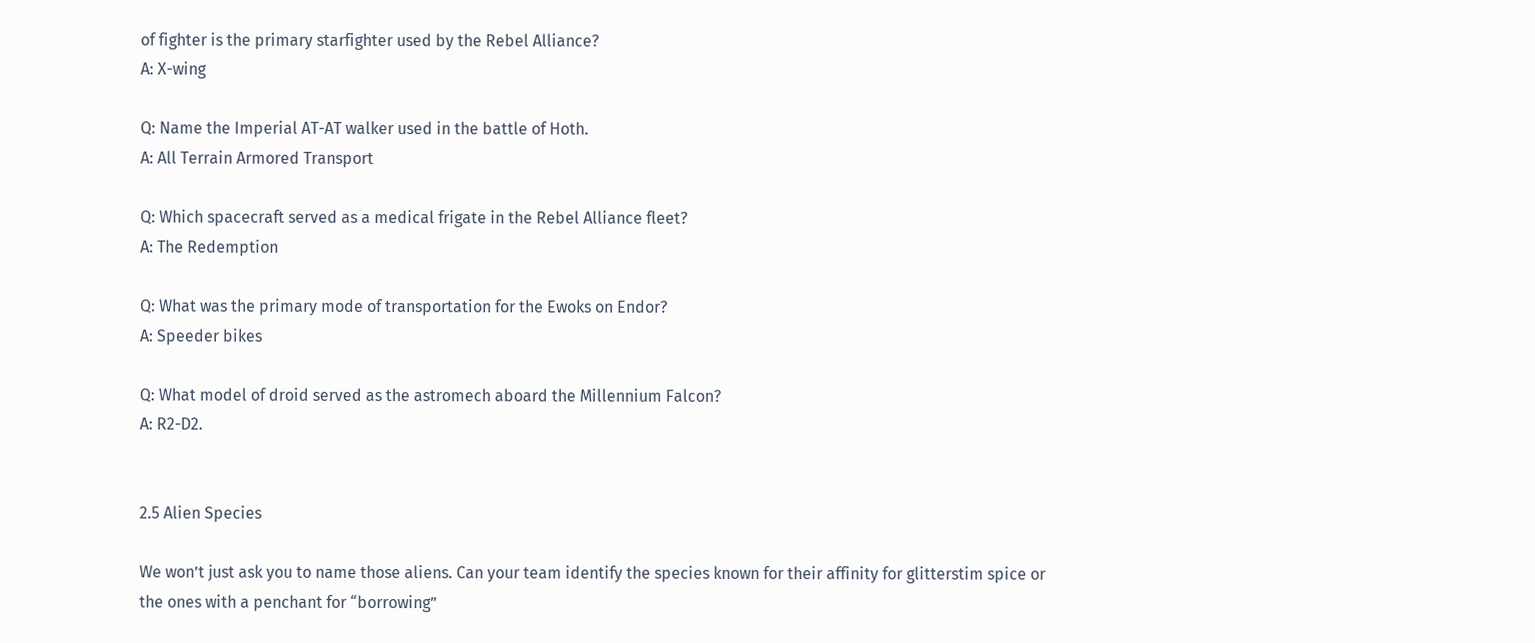of fighter is the primary starfighter used by the Rebel Alliance?
A: X-wing

Q: Name the Imperial AT-AT walker used in the battle of Hoth.
A: All Terrain Armored Transport

Q: Which spacecraft served as a medical frigate in the Rebel Alliance fleet?
A: The Redemption

Q: What was the primary mode of transportation for the Ewoks on Endor?
A: Speeder bikes

Q: What model of droid served as the astromech aboard the Millennium Falcon?
A: R2-D2.


2.5 Alien Species

We won’t just ask you to name those aliens. Can your team identify the species known for their affinity for glitterstim spice or the ones with a penchant for “borrowing”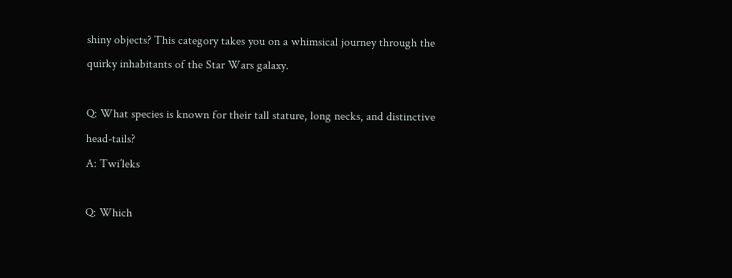shiny objects? This category takes you on a whimsical journey through the quirky inhabitants of the Star Wars galaxy.

Q: What species is known for their tall stature, long necks, and distinctive head-tails?
A: Twi’leks

Q: Which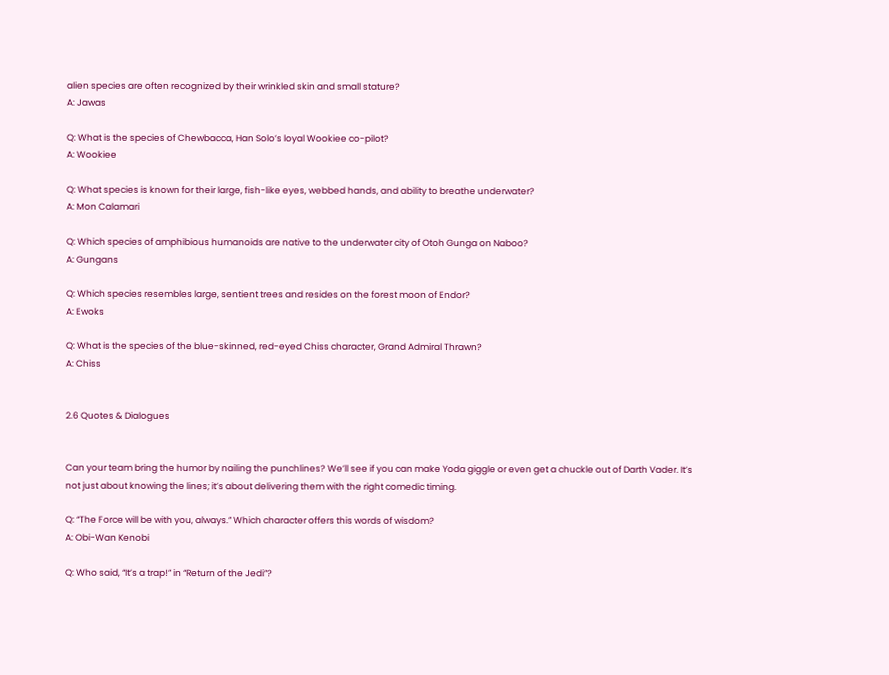alien species are often recognized by their wrinkled skin and small stature?
A: Jawas

Q: What is the species of Chewbacca, Han Solo’s loyal Wookiee co-pilot?
A: Wookiee

Q: What species is known for their large, fish-like eyes, webbed hands, and ability to breathe underwater?
A: Mon Calamari

Q: Which species of amphibious humanoids are native to the underwater city of Otoh Gunga on Naboo?
A: Gungans

Q: Which species resembles large, sentient trees and resides on the forest moon of Endor?
A: Ewoks

Q: What is the species of the blue-skinned, red-eyed Chiss character, Grand Admiral Thrawn?
A: Chiss


2.6 Quotes & Dialogues


Can your team bring the humor by nailing the punchlines? We’ll see if you can make Yoda giggle or even get a chuckle out of Darth Vader. It’s not just about knowing the lines; it’s about delivering them with the right comedic timing.

Q: “The Force will be with you, always.” Which character offers this words of wisdom?
A: Obi-Wan Kenobi

Q: Who said, “It’s a trap!” in “Return of the Jedi”?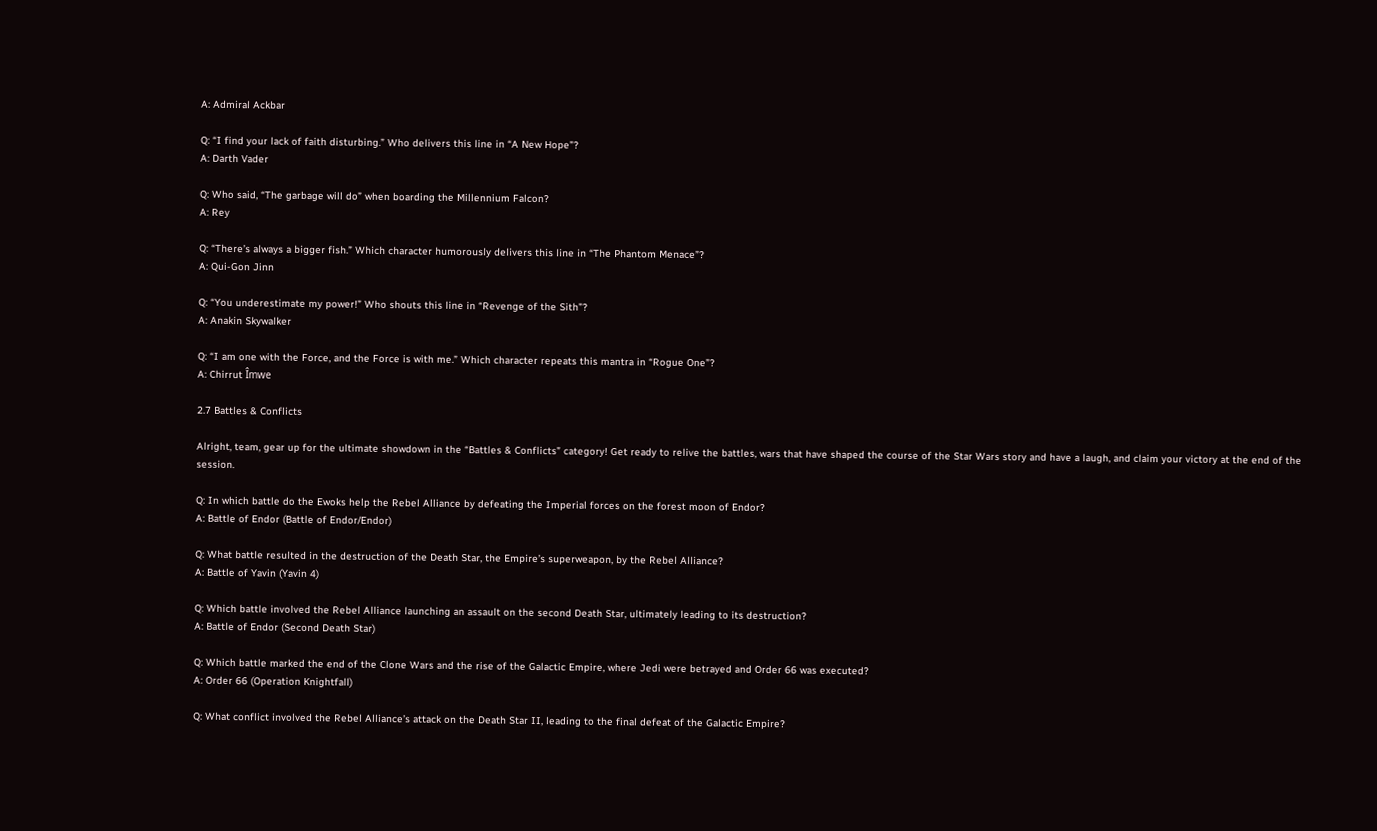A: Admiral Ackbar

Q: “I find your lack of faith disturbing.” Who delivers this line in “A New Hope”?
A: Darth Vader

Q: Who said, “The garbage will do” when boarding the Millennium Falcon?
A: Rey

Q: “There’s always a bigger fish.” Which character humorously delivers this line in “The Phantom Menace”?
A: Qui-Gon Jinn

Q: “You underestimate my power!” Who shouts this line in “Revenge of the Sith”?
A: Anakin Skywalker

Q: “I am one with the Force, and the Force is with me.” Which character repeats this mantra in “Rogue One”?
A: Chirrut Îmwe

2.7 Battles & Conflicts

Alright, team, gear up for the ultimate showdown in the “Battles & Conflicts” category! Get ready to relive the battles, wars that have shaped the course of the Star Wars story and have a laugh, and claim your victory at the end of the session.

Q: In which battle do the Ewoks help the Rebel Alliance by defeating the Imperial forces on the forest moon of Endor?
A: Battle of Endor (Battle of Endor/Endor)

Q: What battle resulted in the destruction of the Death Star, the Empire’s superweapon, by the Rebel Alliance?
A: Battle of Yavin (Yavin 4)

Q: Which battle involved the Rebel Alliance launching an assault on the second Death Star, ultimately leading to its destruction?
A: Battle of Endor (Second Death Star)

Q: Which battle marked the end of the Clone Wars and the rise of the Galactic Empire, where Jedi were betrayed and Order 66 was executed?
A: Order 66 (Operation Knightfall)

Q: What conflict involved the Rebel Alliance’s attack on the Death Star II, leading to the final defeat of the Galactic Empire?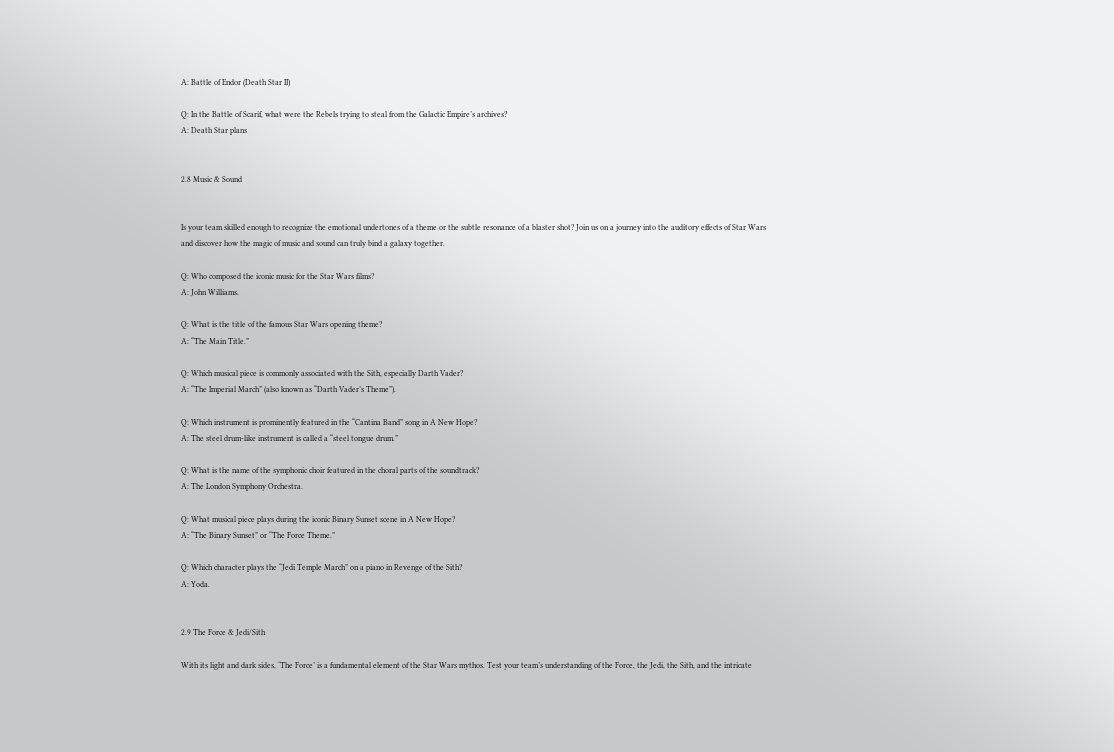A: Battle of Endor (Death Star II)

Q: In the Battle of Scarif, what were the Rebels trying to steal from the Galactic Empire’s archives?
A: Death Star plans


2.8 Music & Sound


Is your team skilled enough to recognize the emotional undertones of a theme or the subtle resonance of a blaster shot? Join us on a journey into the auditory effects of Star Wars and discover how the magic of music and sound can truly bind a galaxy together.

Q: Who composed the iconic music for the Star Wars films?
A: John Williams.

Q: What is the title of the famous Star Wars opening theme?
A: “The Main Title.”

Q: Which musical piece is commonly associated with the Sith, especially Darth Vader?
A: “The Imperial March” (also known as “Darth Vader’s Theme”).

Q: Which instrument is prominently featured in the “Cantina Band” song in A New Hope?
A: The steel drum-like instrument is called a “steel tongue drum.”

Q: What is the name of the symphonic choir featured in the choral parts of the soundtrack?
A: The London Symphony Orchestra.

Q: What musical piece plays during the iconic Binary Sunset scene in A New Hope?
A: “The Binary Sunset” or “The Force Theme.”

Q: Which character plays the “Jedi Temple March” on a piano in Revenge of the Sith?
A: Yoda.


2.9 The Force & Jedi/Sith

With its light and dark sides, ‘The Force’ is a fundamental element of the Star Wars mythos. Test your team’s understanding of the Force, the Jedi, the Sith, and the intricate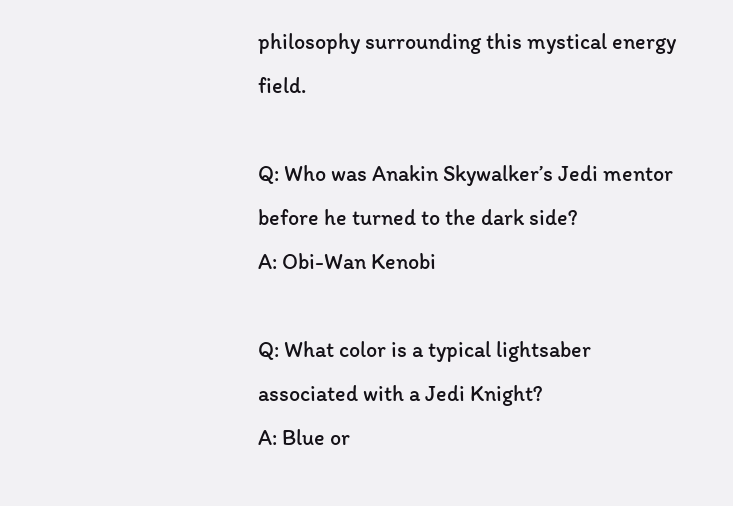philosophy surrounding this mystical energy field.

Q: Who was Anakin Skywalker’s Jedi mentor before he turned to the dark side?
A: Obi-Wan Kenobi

Q: What color is a typical lightsaber associated with a Jedi Knight?
A: Blue or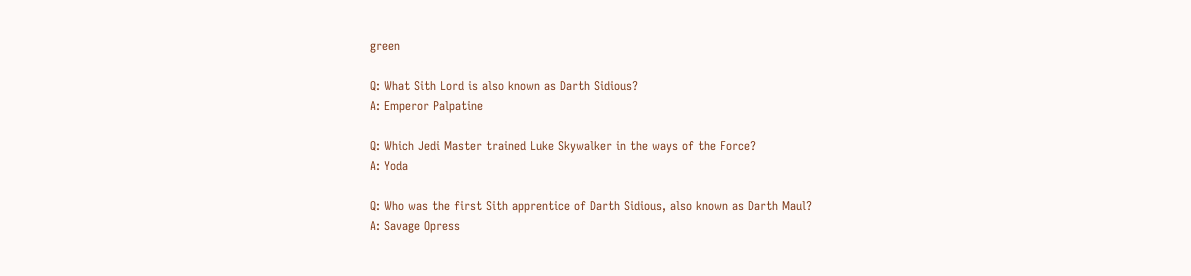green

Q: What Sith Lord is also known as Darth Sidious?
A: Emperor Palpatine

Q: Which Jedi Master trained Luke Skywalker in the ways of the Force?
A: Yoda

Q: Who was the first Sith apprentice of Darth Sidious, also known as Darth Maul?
A: Savage Opress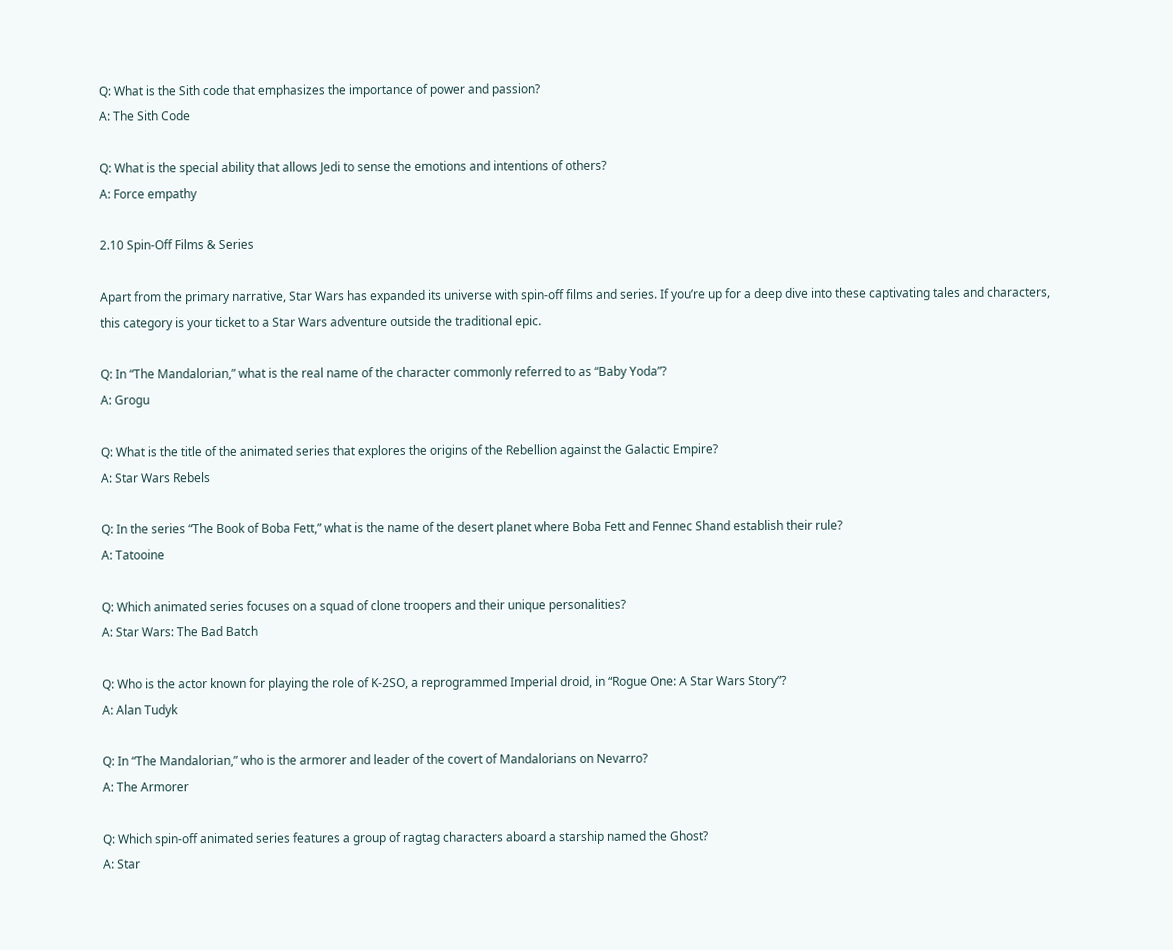Q: What is the Sith code that emphasizes the importance of power and passion?
A: The Sith Code

Q: What is the special ability that allows Jedi to sense the emotions and intentions of others?
A: Force empathy

2.10 Spin-Off Films & Series

Apart from the primary narrative, Star Wars has expanded its universe with spin-off films and series. If you’re up for a deep dive into these captivating tales and characters, this category is your ticket to a Star Wars adventure outside the traditional epic.

Q: In “The Mandalorian,” what is the real name of the character commonly referred to as “Baby Yoda”?
A: Grogu

Q: What is the title of the animated series that explores the origins of the Rebellion against the Galactic Empire?
A: Star Wars Rebels

Q: In the series “The Book of Boba Fett,” what is the name of the desert planet where Boba Fett and Fennec Shand establish their rule?
A: Tatooine

Q: Which animated series focuses on a squad of clone troopers and their unique personalities?
A: Star Wars: The Bad Batch

Q: Who is the actor known for playing the role of K-2SO, a reprogrammed Imperial droid, in “Rogue One: A Star Wars Story”?
A: Alan Tudyk

Q: In “The Mandalorian,” who is the armorer and leader of the covert of Mandalorians on Nevarro?
A: The Armorer

Q: Which spin-off animated series features a group of ragtag characters aboard a starship named the Ghost?
A: Star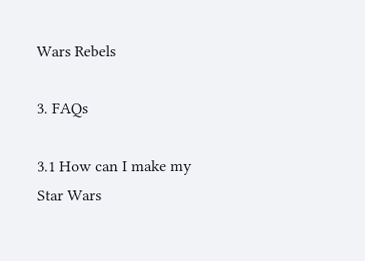Wars Rebels

3. FAQs

3.1 How can I make my Star Wars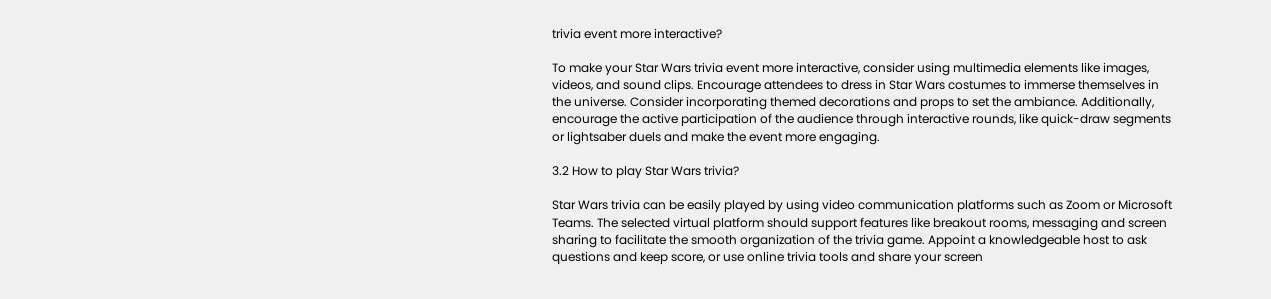trivia event more interactive?

To make your Star Wars trivia event more interactive, consider using multimedia elements like images, videos, and sound clips. Encourage attendees to dress in Star Wars costumes to immerse themselves in the universe. Consider incorporating themed decorations and props to set the ambiance. Additionally, encourage the active participation of the audience through interactive rounds, like quick-draw segments or lightsaber duels and make the event more engaging.

3.2 How to play Star Wars trivia?

Star Wars trivia can be easily played by using video communication platforms such as Zoom or Microsoft Teams. The selected virtual platform should support features like breakout rooms, messaging and screen sharing to facilitate the smooth organization of the trivia game. Appoint a knowledgeable host to ask questions and keep score, or use online trivia tools and share your screen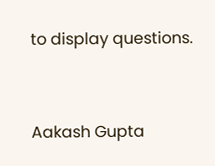to display questions.


Aakash Gupta